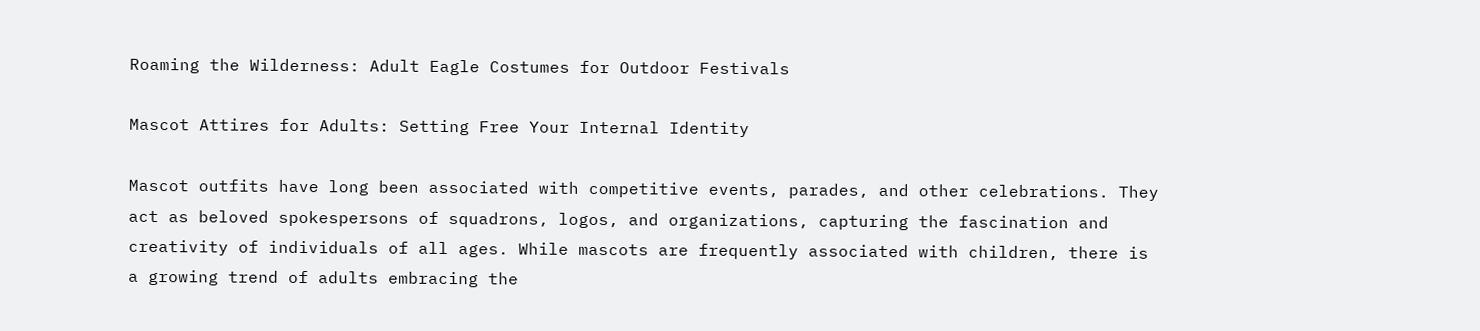Roaming the Wilderness: Adult Eagle Costumes for Outdoor Festivals

Mascot Attires for Adults: Setting Free Your Internal Identity

Mascot outfits have long been associated with competitive events, parades, and other celebrations. They act as beloved spokespersons of squadrons, logos, and organizations, capturing the fascination and creativity of individuals of all ages. While mascots are frequently associated with children, there is a growing trend of adults embracing the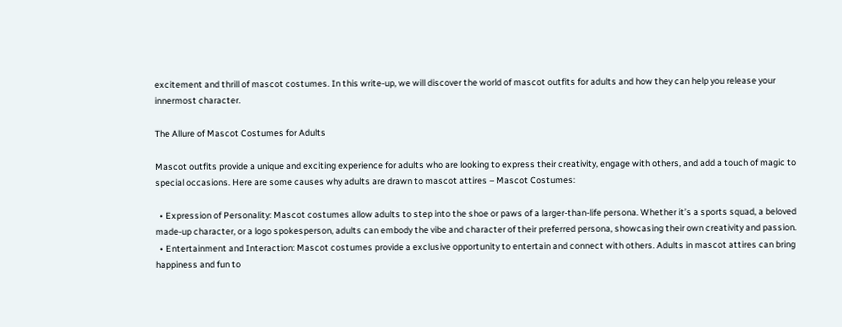excitement and thrill of mascot costumes. In this write-up, we will discover the world of mascot outfits for adults and how they can help you release your innermost character.

The Allure of Mascot Costumes for Adults

Mascot outfits provide a unique and exciting experience for adults who are looking to express their creativity, engage with others, and add a touch of magic to special occasions. Here are some causes why adults are drawn to mascot attires – Mascot Costumes:

  • Expression of Personality: Mascot costumes allow adults to step into the shoe or paws of a larger-than-life persona. Whether it’s a sports squad, a beloved made-up character, or a logo spokesperson, adults can embody the vibe and character of their preferred persona, showcasing their own creativity and passion.
  • Entertainment and Interaction: Mascot costumes provide a exclusive opportunity to entertain and connect with others. Adults in mascot attires can bring happiness and fun to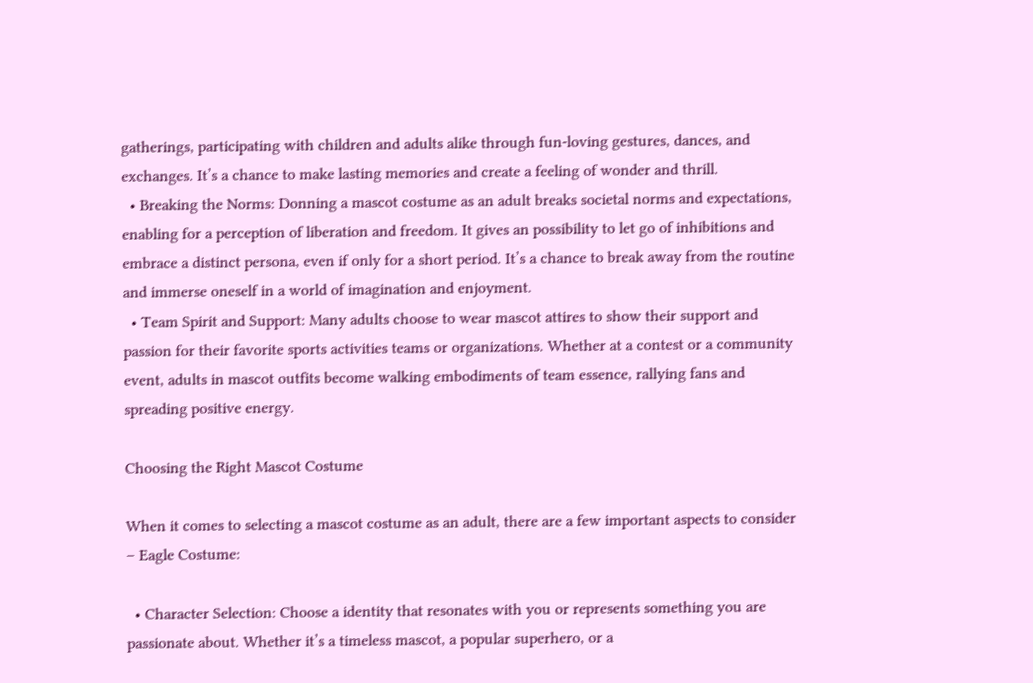gatherings, participating with children and adults alike through fun-loving gestures, dances, and exchanges. It’s a chance to make lasting memories and create a feeling of wonder and thrill.
  • Breaking the Norms: Donning a mascot costume as an adult breaks societal norms and expectations, enabling for a perception of liberation and freedom. It gives an possibility to let go of inhibitions and embrace a distinct persona, even if only for a short period. It’s a chance to break away from the routine and immerse oneself in a world of imagination and enjoyment.
  • Team Spirit and Support: Many adults choose to wear mascot attires to show their support and passion for their favorite sports activities teams or organizations. Whether at a contest or a community event, adults in mascot outfits become walking embodiments of team essence, rallying fans and spreading positive energy.

Choosing the Right Mascot Costume

When it comes to selecting a mascot costume as an adult, there are a few important aspects to consider – Eagle Costume:

  • Character Selection: Choose a identity that resonates with you or represents something you are passionate about. Whether it’s a timeless mascot, a popular superhero, or a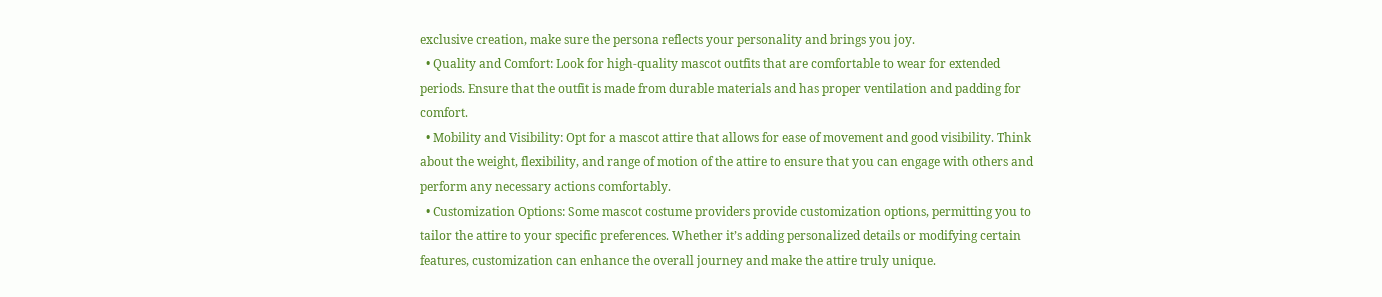exclusive creation, make sure the persona reflects your personality and brings you joy.
  • Quality and Comfort: Look for high-quality mascot outfits that are comfortable to wear for extended periods. Ensure that the outfit is made from durable materials and has proper ventilation and padding for comfort.
  • Mobility and Visibility: Opt for a mascot attire that allows for ease of movement and good visibility. Think about the weight, flexibility, and range of motion of the attire to ensure that you can engage with others and perform any necessary actions comfortably.
  • Customization Options: Some mascot costume providers provide customization options, permitting you to tailor the attire to your specific preferences. Whether it’s adding personalized details or modifying certain features, customization can enhance the overall journey and make the attire truly unique.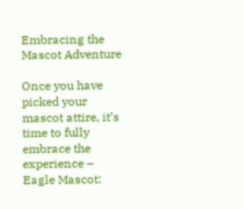Embracing the Mascot Adventure

Once you have picked your mascot attire, it’s time to fully embrace the experience – Eagle Mascot: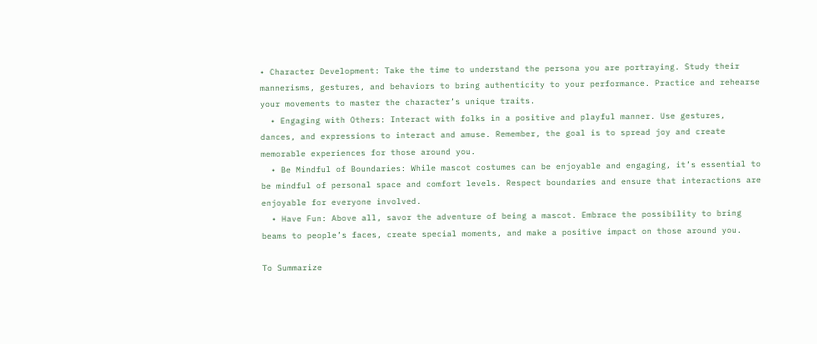• Character Development: Take the time to understand the persona you are portraying. Study their mannerisms, gestures, and behaviors to bring authenticity to your performance. Practice and rehearse your movements to master the character’s unique traits.
  • Engaging with Others: Interact with folks in a positive and playful manner. Use gestures, dances, and expressions to interact and amuse. Remember, the goal is to spread joy and create memorable experiences for those around you.
  • Be Mindful of Boundaries: While mascot costumes can be enjoyable and engaging, it’s essential to be mindful of personal space and comfort levels. Respect boundaries and ensure that interactions are enjoyable for everyone involved.
  • Have Fun: Above all, savor the adventure of being a mascot. Embrace the possibility to bring beams to people’s faces, create special moments, and make a positive impact on those around you.

To Summarize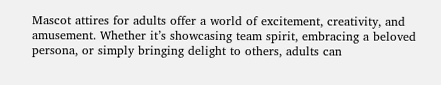Mascot attires for adults offer a world of excitement, creativity, and amusement. Whether it’s showcasing team spirit, embracing a beloved persona, or simply bringing delight to others, adults can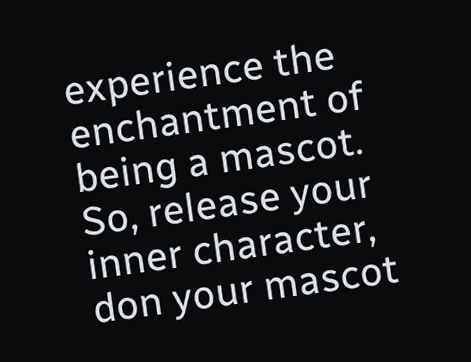experience the enchantment of being a mascot. So, release your inner character, don your mascot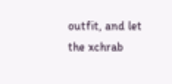outfit, and let the xchrab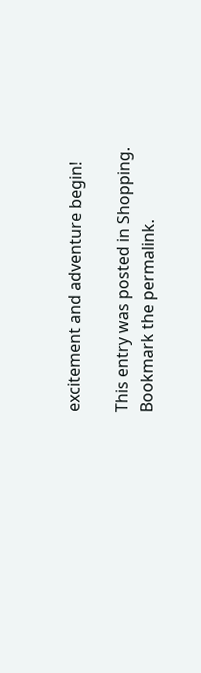excitement and adventure begin!

This entry was posted in Shopping. Bookmark the permalink.